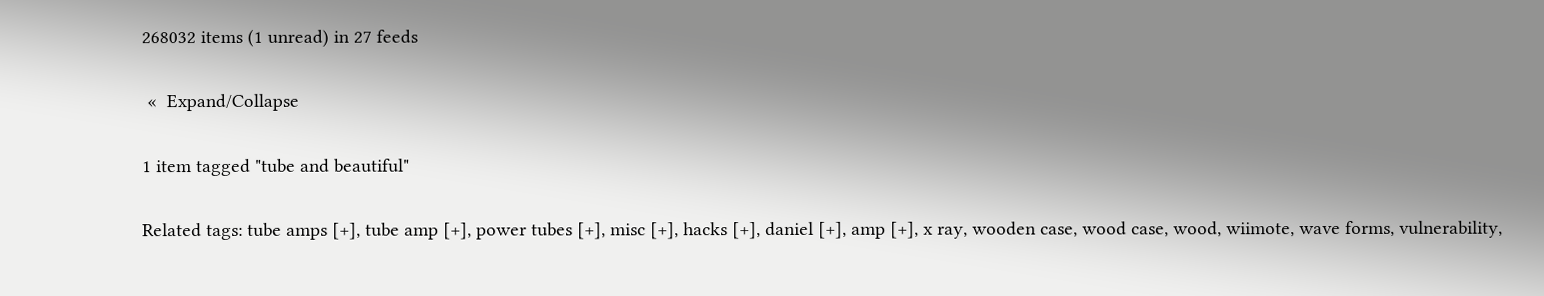268032 items (1 unread) in 27 feeds

 «  Expand/Collapse

1 item tagged "tube and beautiful"

Related tags: tube amps [+], tube amp [+], power tubes [+], misc [+], hacks [+], daniel [+], amp [+], x ray, wooden case, wood case, wood, wiimote, wave forms, vulnerability,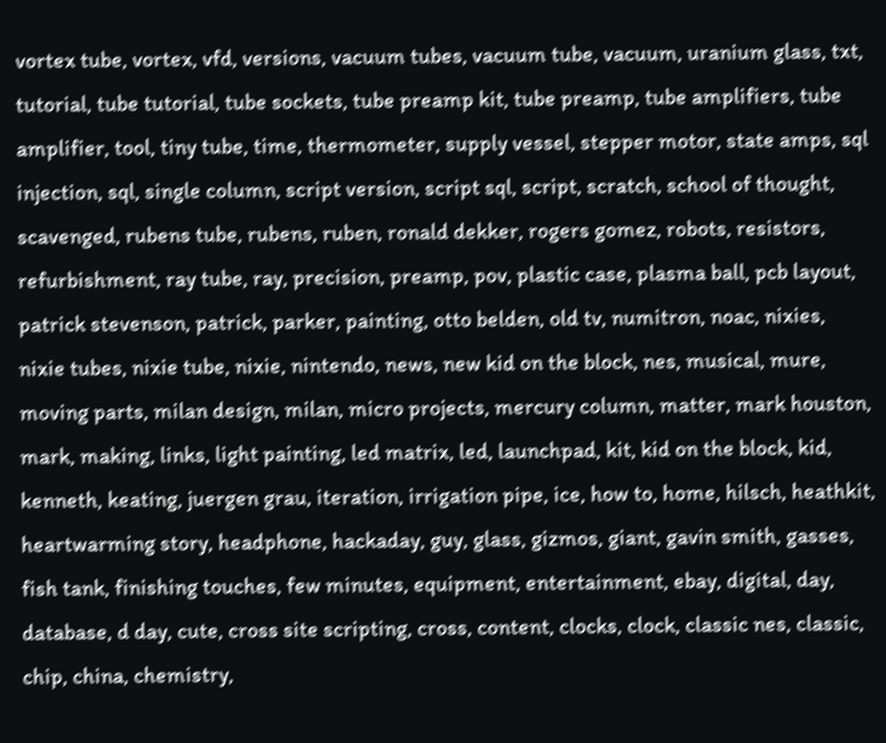vortex tube, vortex, vfd, versions, vacuum tubes, vacuum tube, vacuum, uranium glass, txt, tutorial, tube tutorial, tube sockets, tube preamp kit, tube preamp, tube amplifiers, tube amplifier, tool, tiny tube, time, thermometer, supply vessel, stepper motor, state amps, sql injection, sql, single column, script version, script sql, script, scratch, school of thought, scavenged, rubens tube, rubens, ruben, ronald dekker, rogers gomez, robots, resistors, refurbishment, ray tube, ray, precision, preamp, pov, plastic case, plasma ball, pcb layout, patrick stevenson, patrick, parker, painting, otto belden, old tv, numitron, noac, nixies, nixie tubes, nixie tube, nixie, nintendo, news, new kid on the block, nes, musical, mure, moving parts, milan design, milan, micro projects, mercury column, matter, mark houston, mark, making, links, light painting, led matrix, led, launchpad, kit, kid on the block, kid, kenneth, keating, juergen grau, iteration, irrigation pipe, ice, how to, home, hilsch, heathkit, heartwarming story, headphone, hackaday, guy, glass, gizmos, giant, gavin smith, gasses, fish tank, finishing touches, few minutes, equipment, entertainment, ebay, digital, day, database, d day, cute, cross site scripting, cross, content, clocks, clock, classic nes, classic, chip, china, chemistry,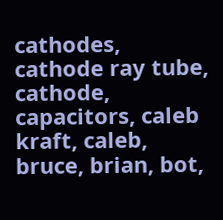cathodes, cathode ray tube, cathode, capacitors, caleb kraft, caleb, bruce, brian, bot,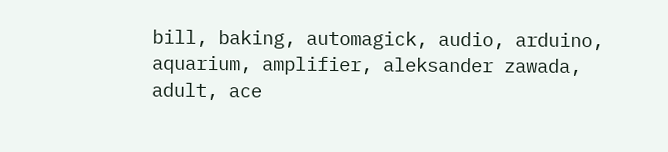bill, baking, automagick, audio, arduino, aquarium, amplifier, aleksander zawada, adult, ace